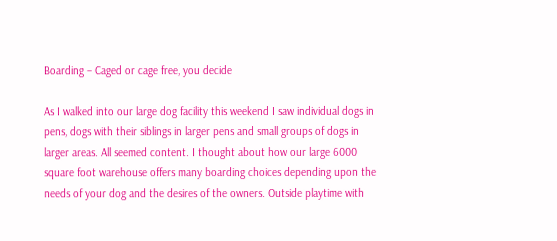Boarding – Caged or cage free, you decide

As I walked into our large dog facility this weekend I saw individual dogs in pens, dogs with their siblings in larger pens and small groups of dogs in larger areas. All seemed content. I thought about how our large 6000 square foot warehouse offers many boarding choices depending upon the needs of your dog and the desires of the owners. Outside playtime with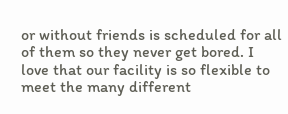or without friends is scheduled for all of them so they never get bored. I love that our facility is so flexible to meet the many different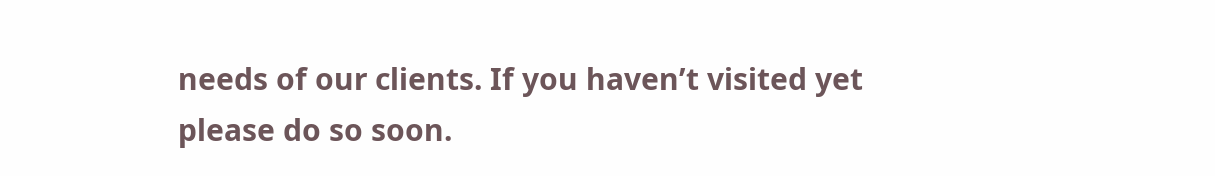needs of our clients. If you haven’t visited yet please do so soon.